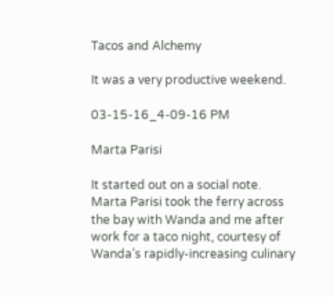Tacos and Alchemy

It was a very productive weekend.

03-15-16_4-09-16 PM

Marta Parisi

It started out on a social note. Marta Parisi took the ferry across the bay with Wanda and me after work for a taco night, courtesy of Wanda’s rapidly-increasing culinary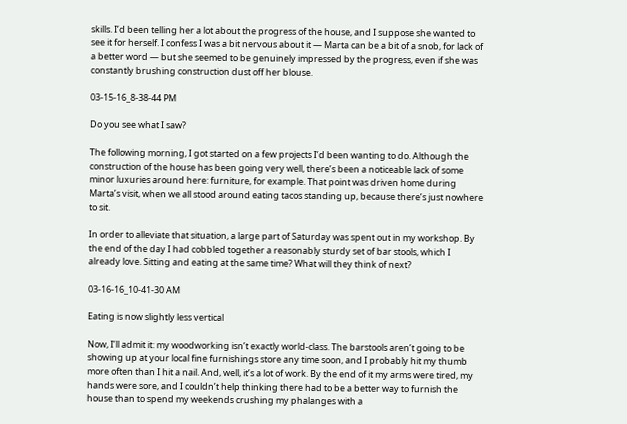skills. I’d been telling her a lot about the progress of the house, and I suppose she wanted to see it for herself. I confess I was a bit nervous about it — Marta can be a bit of a snob, for lack of a better word — but she seemed to be genuinely impressed by the progress, even if she was constantly brushing construction dust off her blouse.

03-15-16_8-38-44 PM

Do you see what I saw?

The following morning, I got started on a few projects I’d been wanting to do. Although the construction of the house has been going very well, there’s been a noticeable lack of some minor luxuries around here: furniture, for example. That point was driven home during Marta’s visit, when we all stood around eating tacos standing up, because there’s just nowhere to sit.

In order to alleviate that situation, a large part of Saturday was spent out in my workshop. By the end of the day I had cobbled together a reasonably sturdy set of bar stools, which I already love. Sitting and eating at the same time? What will they think of next?

03-16-16_10-41-30 AM

Eating is now slightly less vertical

Now, I’ll admit it: my woodworking isn’t exactly world-class. The barstools aren’t going to be showing up at your local fine furnishings store any time soon, and I probably hit my thumb more often than I hit a nail. And, well, it’s a lot of work. By the end of it my arms were tired, my hands were sore, and I couldn’t help thinking there had to be a better way to furnish the house than to spend my weekends crushing my phalanges with a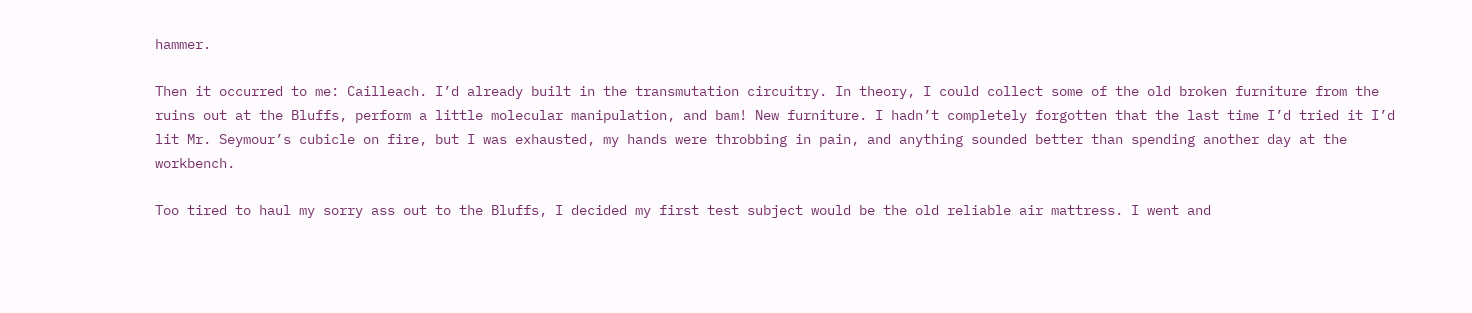hammer.

Then it occurred to me: Cailleach. I’d already built in the transmutation circuitry. In theory, I could collect some of the old broken furniture from the ruins out at the Bluffs, perform a little molecular manipulation, and bam! New furniture. I hadn’t completely forgotten that the last time I’d tried it I’d lit Mr. Seymour’s cubicle on fire, but I was exhausted, my hands were throbbing in pain, and anything sounded better than spending another day at the workbench.

Too tired to haul my sorry ass out to the Bluffs, I decided my first test subject would be the old reliable air mattress. I went and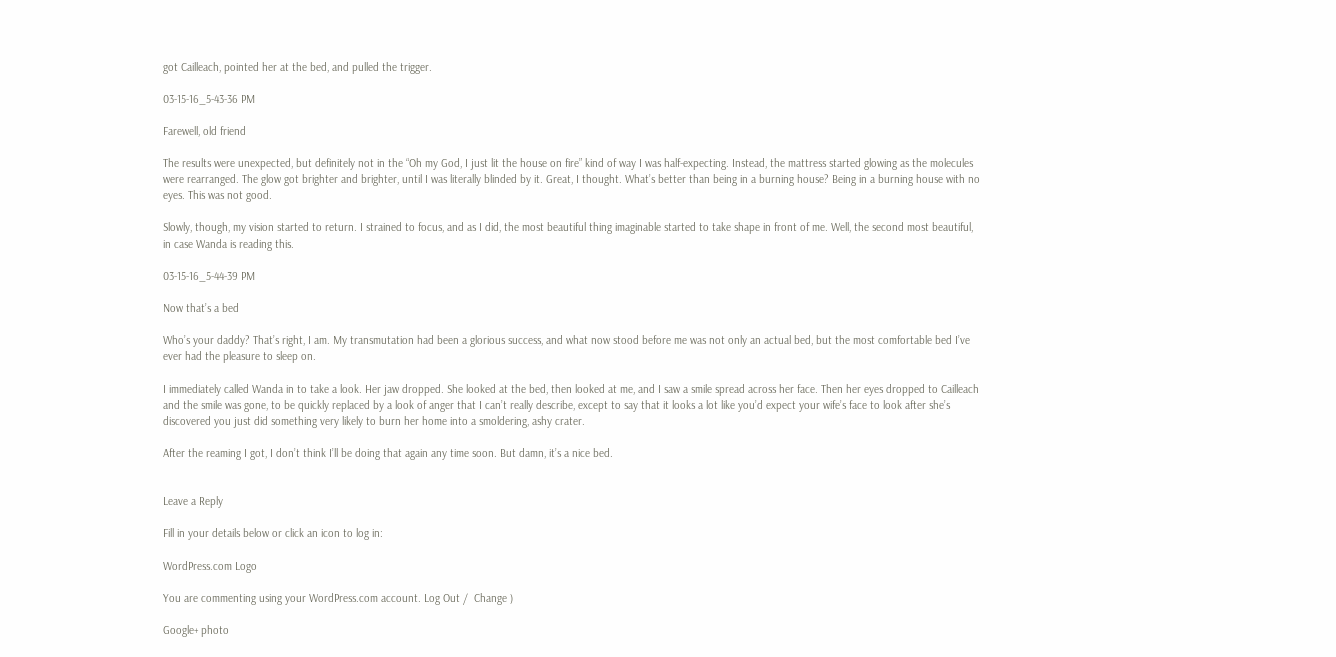got Cailleach, pointed her at the bed, and pulled the trigger.

03-15-16_5-43-36 PM

Farewell, old friend

The results were unexpected, but definitely not in the “Oh my God, I just lit the house on fire” kind of way I was half-expecting. Instead, the mattress started glowing as the molecules were rearranged. The glow got brighter and brighter, until I was literally blinded by it. Great, I thought. What’s better than being in a burning house? Being in a burning house with no eyes. This was not good.

Slowly, though, my vision started to return. I strained to focus, and as I did, the most beautiful thing imaginable started to take shape in front of me. Well, the second most beautiful, in case Wanda is reading this.

03-15-16_5-44-39 PM

Now that’s a bed

Who’s your daddy? That’s right, I am. My transmutation had been a glorious success, and what now stood before me was not only an actual bed, but the most comfortable bed I’ve ever had the pleasure to sleep on.

I immediately called Wanda in to take a look. Her jaw dropped. She looked at the bed, then looked at me, and I saw a smile spread across her face. Then her eyes dropped to Cailleach and the smile was gone, to be quickly replaced by a look of anger that I can’t really describe, except to say that it looks a lot like you’d expect your wife’s face to look after she’s discovered you just did something very likely to burn her home into a smoldering, ashy crater.

After the reaming I got, I don’t think I’ll be doing that again any time soon. But damn, it’s a nice bed.


Leave a Reply

Fill in your details below or click an icon to log in:

WordPress.com Logo

You are commenting using your WordPress.com account. Log Out /  Change )

Google+ photo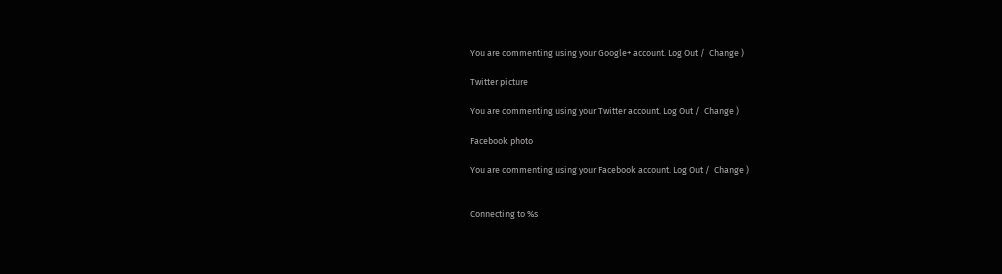You are commenting using your Google+ account. Log Out /  Change )

Twitter picture

You are commenting using your Twitter account. Log Out /  Change )

Facebook photo

You are commenting using your Facebook account. Log Out /  Change )


Connecting to %s